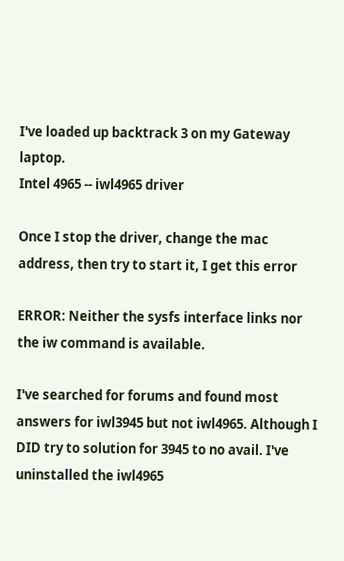I've loaded up backtrack 3 on my Gateway laptop.
Intel 4965 -- iwl4965 driver

Once I stop the driver, change the mac address, then try to start it, I get this error

ERROR: Neither the sysfs interface links nor the iw command is available.

I've searched for forums and found most answers for iwl3945 but not iwl4965. Although I DID try to solution for 3945 to no avail. I've uninstalled the iwl4965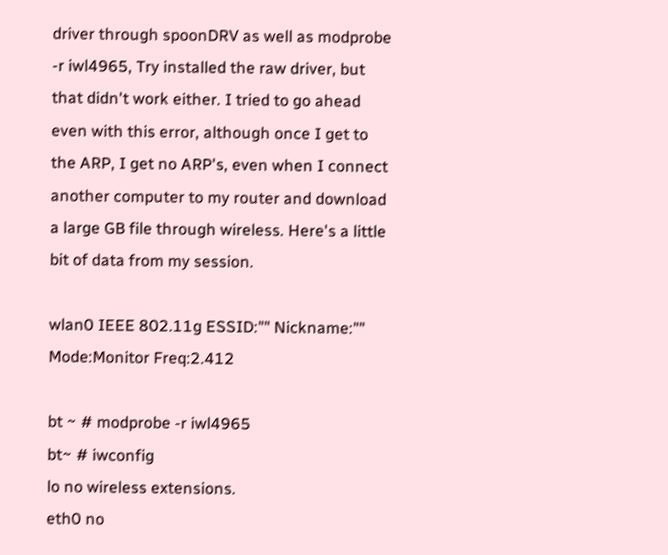driver through spoonDRV as well as modprobe -r iwl4965, Try installed the raw driver, but that didn't work either. I tried to go ahead even with this error, although once I get to the ARP, I get no ARP's, even when I connect another computer to my router and download a large GB file through wireless. Here's a little bit of data from my session.

wlan0 IEEE 802.11g ESSID:"" Nickname:""
Mode:Monitor Freq:2.412

bt ~ # modprobe -r iwl4965
bt~ # iwconfig
lo no wireless extensions.
eth0 no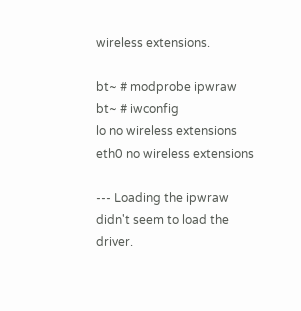wireless extensions.

bt~ # modprobe ipwraw
bt~ # iwconfig
lo no wireless extensions
eth0 no wireless extensions

--- Loading the ipwraw didn't seem to load the driver.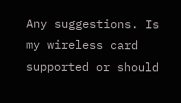Any suggestions. Is my wireless card supported or should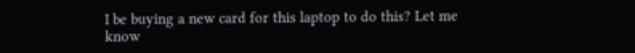I be buying a new card for this laptop to do this? Let me know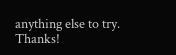anything else to try. Thanks!